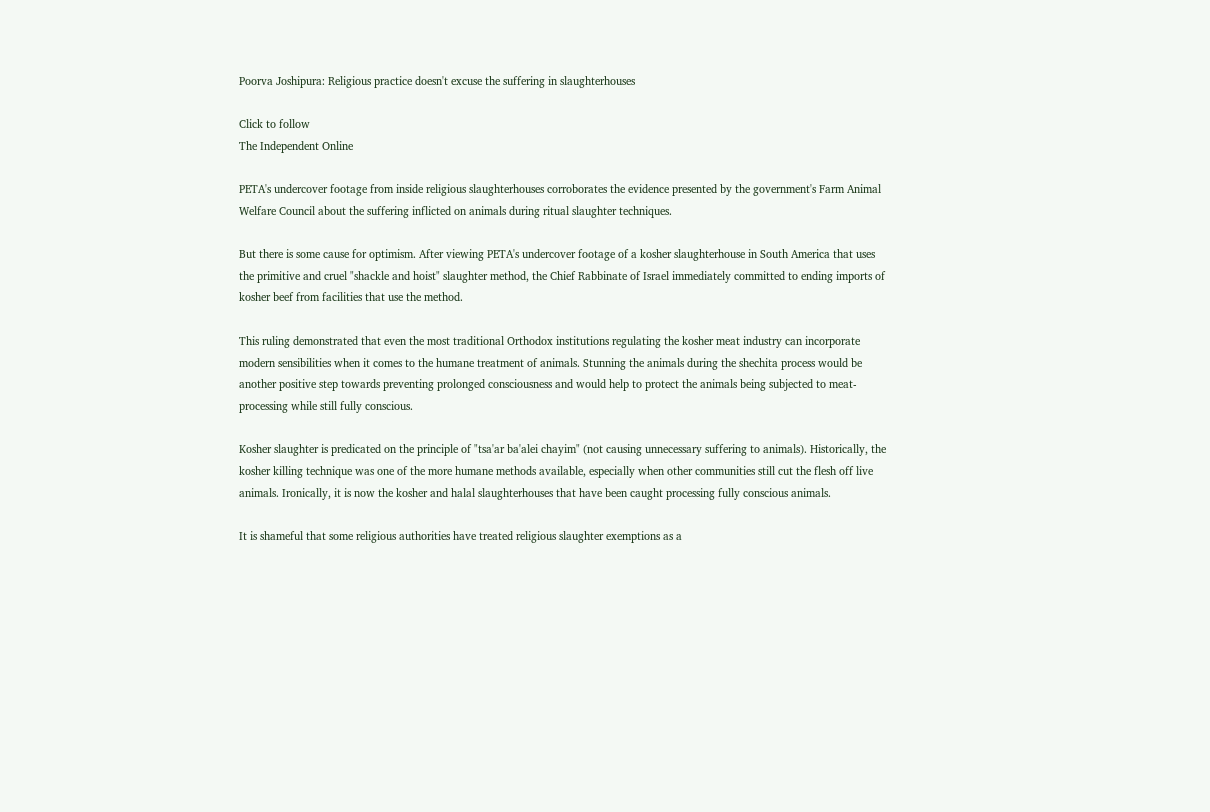Poorva Joshipura: Religious practice doesn't excuse the suffering in slaughterhouses

Click to follow
The Independent Online

PETA's undercover footage from inside religious slaughterhouses corroborates the evidence presented by the government's Farm Animal Welfare Council about the suffering inflicted on animals during ritual slaughter techniques.

But there is some cause for optimism. After viewing PETA's undercover footage of a kosher slaughterhouse in South America that uses the primitive and cruel "shackle and hoist" slaughter method, the Chief Rabbinate of Israel immediately committed to ending imports of kosher beef from facilities that use the method.

This ruling demonstrated that even the most traditional Orthodox institutions regulating the kosher meat industry can incorporate modern sensibilities when it comes to the humane treatment of animals. Stunning the animals during the shechita process would be another positive step towards preventing prolonged consciousness and would help to protect the animals being subjected to meat-processing while still fully conscious.

Kosher slaughter is predicated on the principle of "tsa'ar ba'alei chayim" (not causing unnecessary suffering to animals). Historically, the kosher killing technique was one of the more humane methods available, especially when other communities still cut the flesh off live animals. Ironically, it is now the kosher and halal slaughterhouses that have been caught processing fully conscious animals.

It is shameful that some religious authorities have treated religious slaughter exemptions as a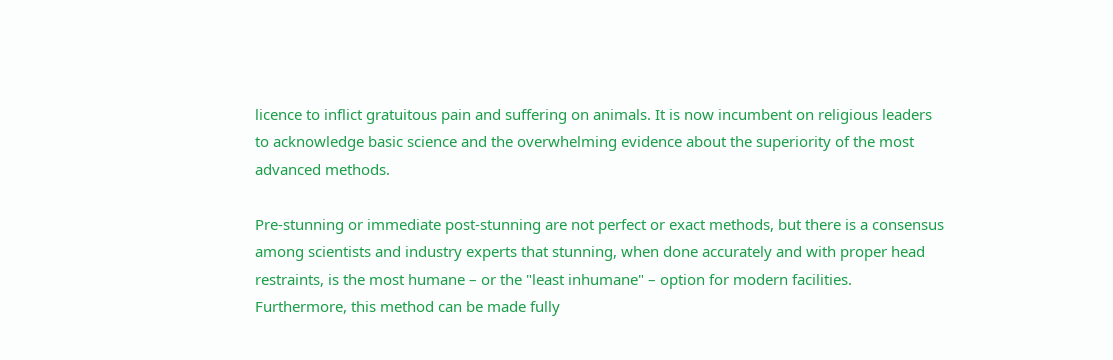licence to inflict gratuitous pain and suffering on animals. It is now incumbent on religious leaders to acknowledge basic science and the overwhelming evidence about the superiority of the most advanced methods.

Pre-stunning or immediate post-stunning are not perfect or exact methods, but there is a consensus among scientists and industry experts that stunning, when done accurately and with proper head restraints, is the most humane – or the "least inhumane" – option for modern facilities. Furthermore, this method can be made fully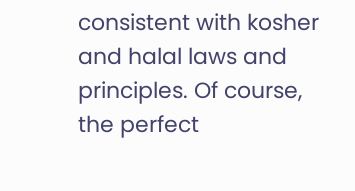consistent with kosher and halal laws and principles. Of course, the perfect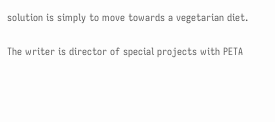solution is simply to move towards a vegetarian diet.

The writer is director of special projects with PETA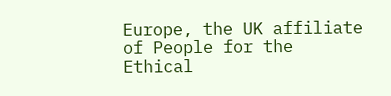Europe, the UK affiliate of People for the Ethical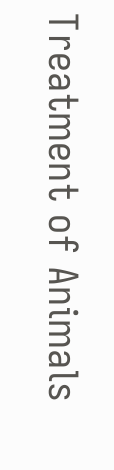Treatment of Animals